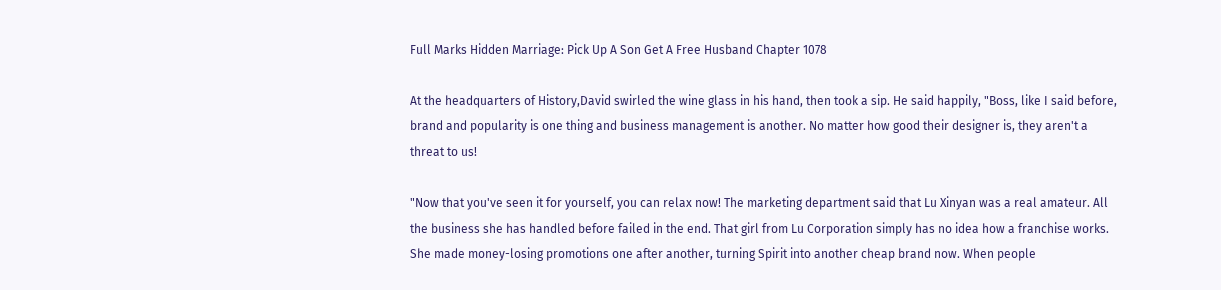Full Marks Hidden Marriage: Pick Up A Son Get A Free Husband Chapter 1078

At the headquarters of History,David swirled the wine glass in his hand, then took a sip. He said happily, "Boss, like I said before, brand and popularity is one thing and business management is another. No matter how good their designer is, they aren't a threat to us!

"Now that you've seen it for yourself, you can relax now! The marketing department said that Lu Xinyan was a real amateur. All the business she has handled before failed in the end. That girl from Lu Corporation simply has no idea how a franchise works. She made money-losing promotions one after another, turning Spirit into another cheap brand now. When people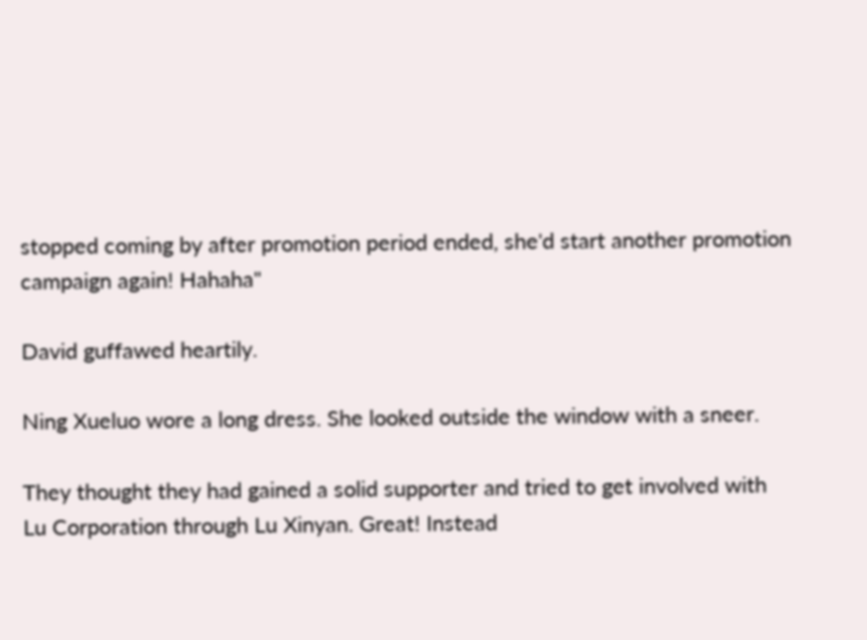stopped coming by after promotion period ended, she'd start another promotion campaign again! Hahaha"

David guffawed heartily.

Ning Xueluo wore a long dress. She looked outside the window with a sneer.

They thought they had gained a solid supporter and tried to get involved with Lu Corporation through Lu Xinyan. Great! Instead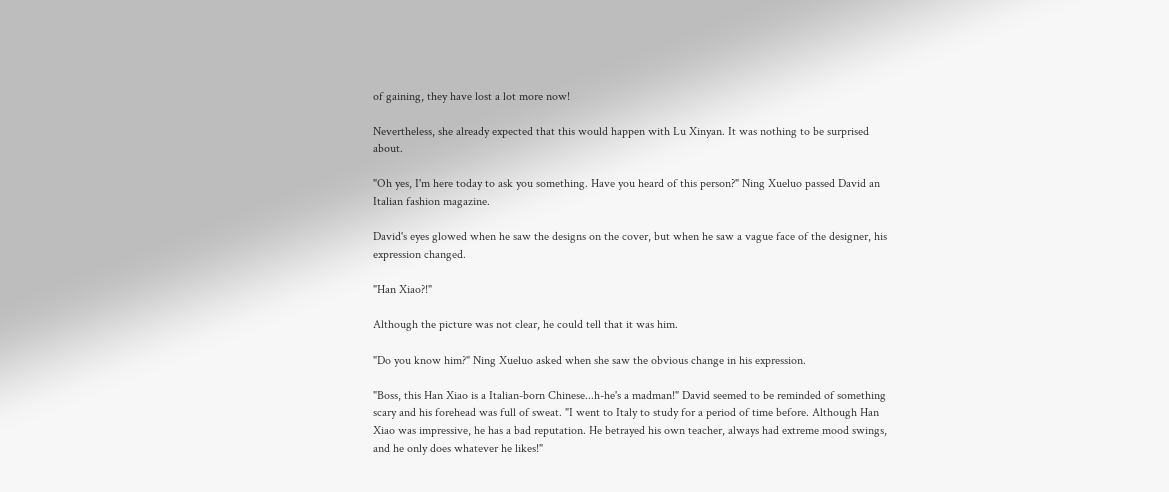of gaining, they have lost a lot more now!

Nevertheless, she already expected that this would happen with Lu Xinyan. It was nothing to be surprised about.

"Oh yes, I'm here today to ask you something. Have you heard of this person?" Ning Xueluo passed David an Italian fashion magazine.

David's eyes glowed when he saw the designs on the cover, but when he saw a vague face of the designer, his expression changed.

"Han Xiao?!"

Although the picture was not clear, he could tell that it was him.

"Do you know him?" Ning Xueluo asked when she saw the obvious change in his expression.

"Boss, this Han Xiao is a Italian-born Chinese...h-he's a madman!" David seemed to be reminded of something scary and his forehead was full of sweat. "I went to Italy to study for a period of time before. Although Han Xiao was impressive, he has a bad reputation. He betrayed his own teacher, always had extreme mood swings, and he only does whatever he likes!"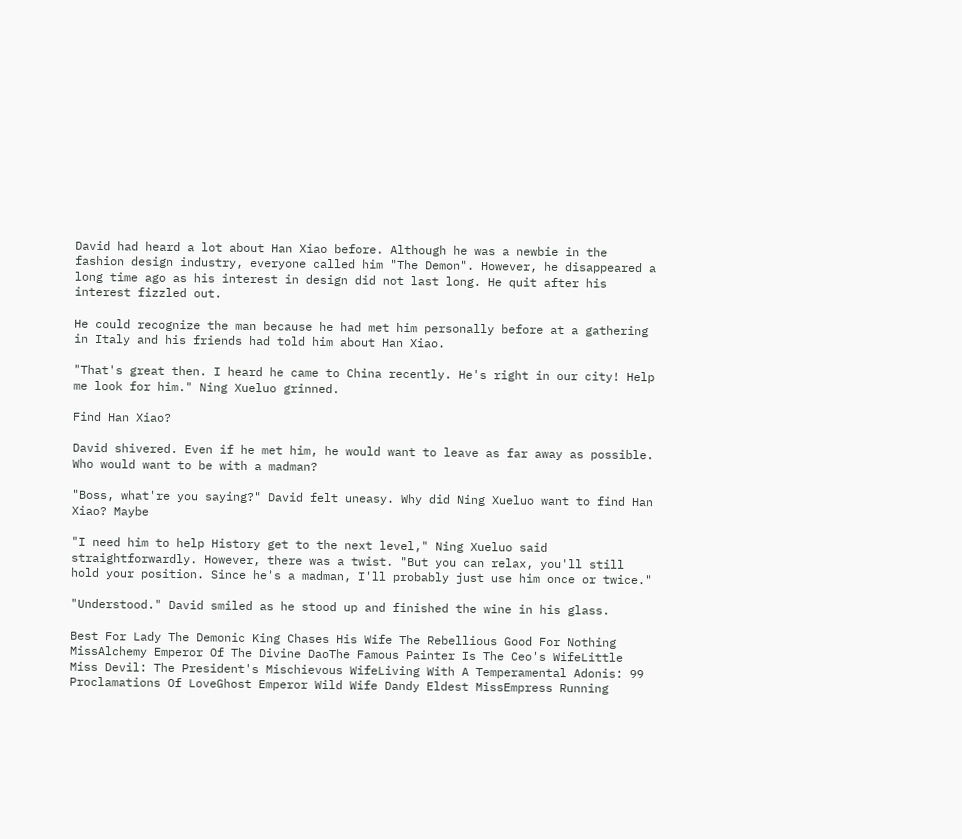David had heard a lot about Han Xiao before. Although he was a newbie in the fashion design industry, everyone called him "The Demon". However, he disappeared a long time ago as his interest in design did not last long. He quit after his interest fizzled out.

He could recognize the man because he had met him personally before at a gathering in Italy and his friends had told him about Han Xiao.

"That's great then. I heard he came to China recently. He's right in our city! Help me look for him." Ning Xueluo grinned.

Find Han Xiao?

David shivered. Even if he met him, he would want to leave as far away as possible. Who would want to be with a madman?

"Boss, what're you saying?" David felt uneasy. Why did Ning Xueluo want to find Han Xiao? Maybe

"I need him to help History get to the next level," Ning Xueluo said straightforwardly. However, there was a twist. "But you can relax, you'll still hold your position. Since he's a madman, I'll probably just use him once or twice."

"Understood." David smiled as he stood up and finished the wine in his glass.

Best For Lady The Demonic King Chases His Wife The Rebellious Good For Nothing MissAlchemy Emperor Of The Divine DaoThe Famous Painter Is The Ceo's WifeLittle Miss Devil: The President's Mischievous WifeLiving With A Temperamental Adonis: 99 Proclamations Of LoveGhost Emperor Wild Wife Dandy Eldest MissEmpress Running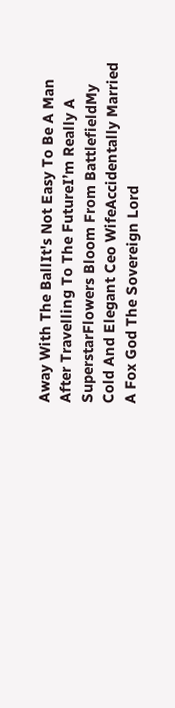Away With The BallIt's Not Easy To Be A Man After Travelling To The FutureI’m Really A SuperstarFlowers Bloom From BattlefieldMy Cold And Elegant Ceo WifeAccidentally Married A Fox God The Sovereign Lord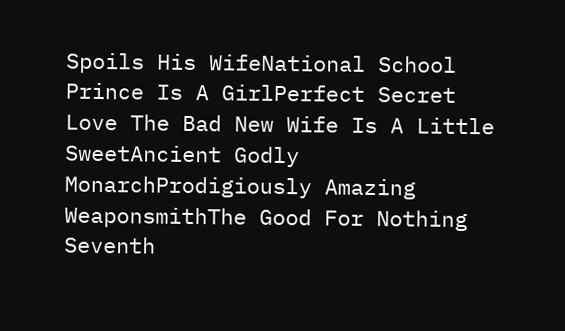Spoils His WifeNational School Prince Is A GirlPerfect Secret Love The Bad New Wife Is A Little SweetAncient Godly MonarchProdigiously Amazing WeaponsmithThe Good For Nothing Seventh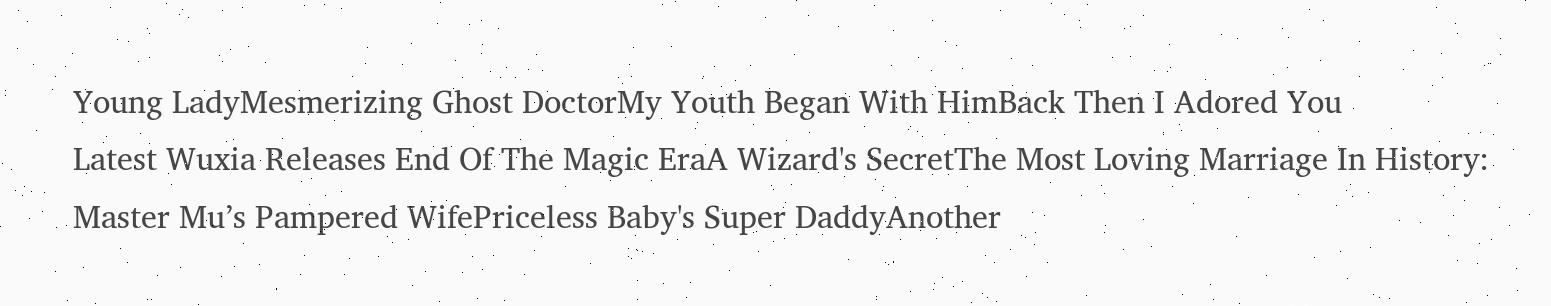Young LadyMesmerizing Ghost DoctorMy Youth Began With HimBack Then I Adored You
Latest Wuxia Releases End Of The Magic EraA Wizard's SecretThe Most Loving Marriage In History: Master Mu’s Pampered WifePriceless Baby's Super DaddyAnother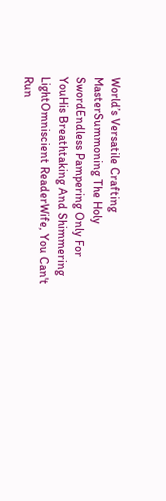World’s Versatile Crafting MasterSummoning The Holy SwordEndless Pampering Only For YouHis Breathtaking And Shimmering LightOmniscient ReaderWife, You Can't Run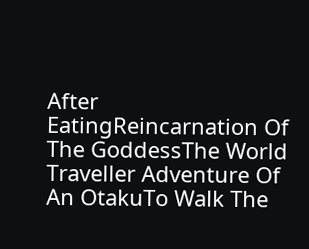After EatingReincarnation Of The GoddessThe World Traveller Adventure Of An OtakuTo Walk The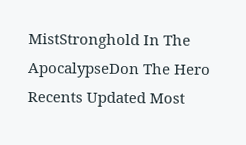MistStronghold In The ApocalypseDon The Hero
Recents Updated Most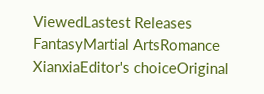ViewedLastest Releases
FantasyMartial ArtsRomance
XianxiaEditor's choiceOriginal